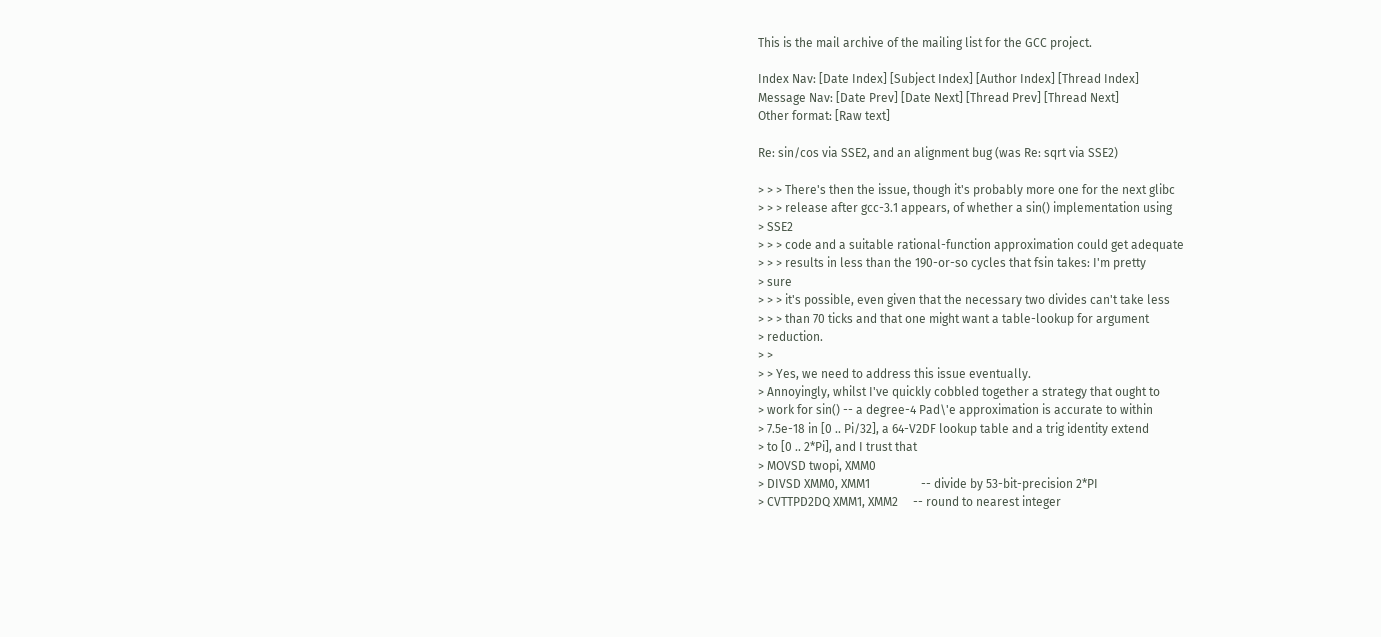This is the mail archive of the mailing list for the GCC project.

Index Nav: [Date Index] [Subject Index] [Author Index] [Thread Index]
Message Nav: [Date Prev] [Date Next] [Thread Prev] [Thread Next]
Other format: [Raw text]

Re: sin/cos via SSE2, and an alignment bug (was Re: sqrt via SSE2)

> > > There's then the issue, though it's probably more one for the next glibc
> > > release after gcc-3.1 appears, of whether a sin() implementation using
> SSE2
> > > code and a suitable rational-function approximation could get adequate
> > > results in less than the 190-or-so cycles that fsin takes: I'm pretty
> sure
> > > it's possible, even given that the necessary two divides can't take less
> > > than 70 ticks and that one might want a table-lookup for argument
> reduction.
> >
> > Yes, we need to address this issue eventually.
> Annoyingly, whilst I've quickly cobbled together a strategy that ought to
> work for sin() -- a degree-4 Pad\'e approximation is accurate to within
> 7.5e-18 in [0 .. Pi/32], a 64-V2DF lookup table and a trig identity extend
> to [0 .. 2*Pi], and I trust that
> MOVSD twopi, XMM0
> DIVSD XMM0, XMM1                 -- divide by 53-bit-precision 2*PI
> CVTTPD2DQ XMM1, XMM2     -- round to nearest integer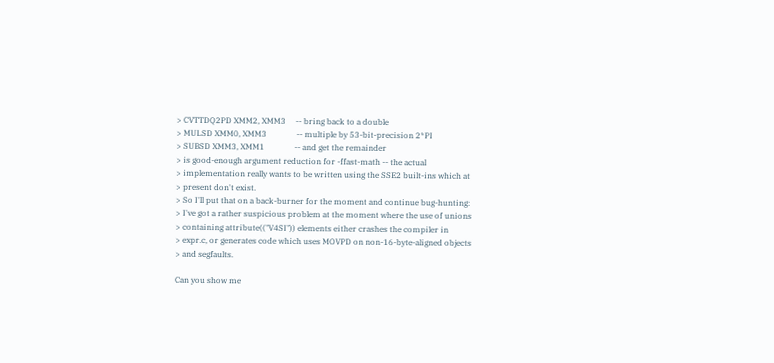> CVTTDQ2PD XMM2, XMM3     -- bring back to a double
> MULSD XMM0, XMM3               -- multiple by 53-bit-precision 2*PI
> SUBSD XMM3, XMM1               -- and get the remainder
> is good-enough argument reduction for -ffast-math -- the actual
> implementation really wants to be written using the SSE2 built-ins which at
> present don't exist.
> So I'll put that on a back-burner for the moment and continue bug-hunting:
> I've got a rather suspicious problem at the moment where the use of unions
> containing attribute(("V4SI")) elements either crashes the compiler in
> expr.c, or generates code which uses MOVPD on non-16-byte-aligned objects
> and segfaults.

Can you show me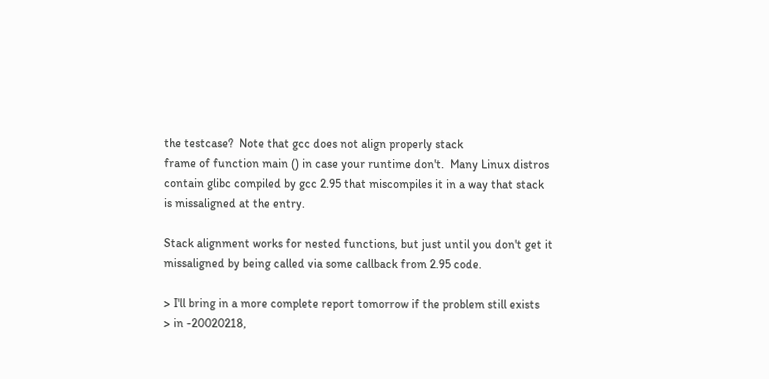the testcase?  Note that gcc does not align properly stack
frame of function main () in case your runtime don't.  Many Linux distros
contain glibc compiled by gcc 2.95 that miscompiles it in a way that stack
is missaligned at the entry.

Stack alignment works for nested functions, but just until you don't get it
missaligned by being called via some callback from 2.95 code.

> I'll bring in a more complete report tomorrow if the problem still exists
> in -20020218,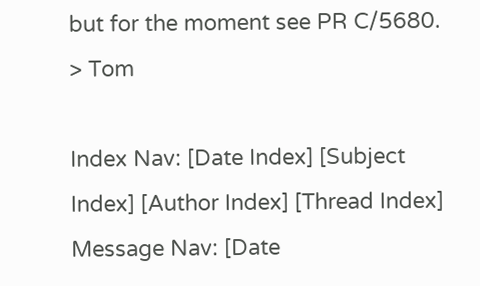but for the moment see PR C/5680.
> Tom

Index Nav: [Date Index] [Subject Index] [Author Index] [Thread Index]
Message Nav: [Date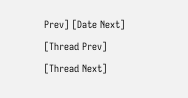Prev] [Date Next] [Thread Prev] [Thread Next]